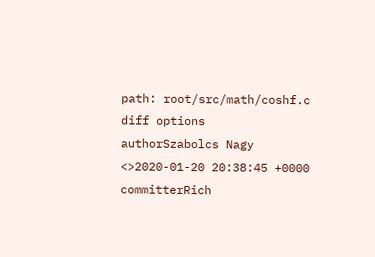path: root/src/math/coshf.c
diff options
authorSzabolcs Nagy <>2020-01-20 20:38:45 +0000
committerRich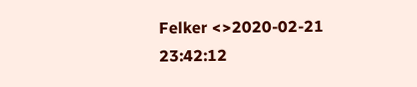Felker <>2020-02-21 23:42:12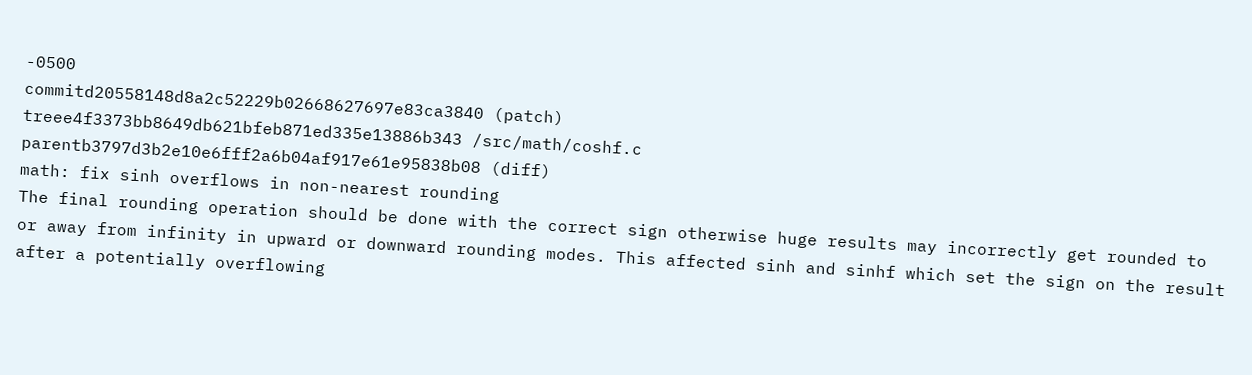-0500
commitd20558148d8a2c52229b02668627697e83ca3840 (patch)
treee4f3373bb8649db621bfeb871ed335e13886b343 /src/math/coshf.c
parentb3797d3b2e10e6fff2a6b04af917e61e95838b08 (diff)
math: fix sinh overflows in non-nearest rounding
The final rounding operation should be done with the correct sign otherwise huge results may incorrectly get rounded to or away from infinity in upward or downward rounding modes. This affected sinh and sinhf which set the sign on the result after a potentially overflowing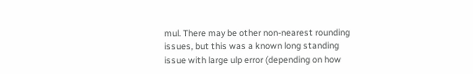mul. There may be other non-nearest rounding issues, but this was a known long standing issue with large ulp error (depending on how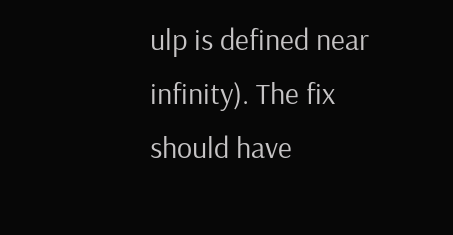ulp is defined near infinity). The fix should have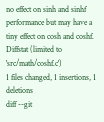no effect on sinh and sinhf performance but may have a tiny effect on cosh and coshf.
Diffstat (limited to 'src/math/coshf.c')
1 files changed, 1 insertions, 1 deletions
diff --git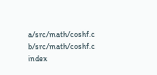a/src/math/coshf.c b/src/math/coshf.c
index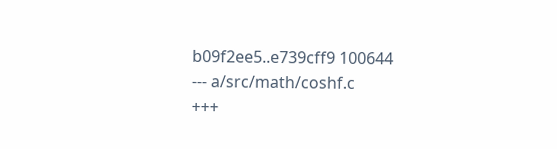b09f2ee5..e739cff9 100644
--- a/src/math/coshf.c
+++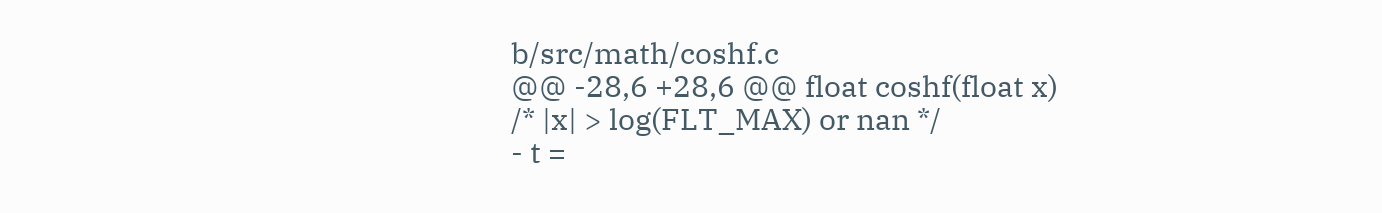b/src/math/coshf.c
@@ -28,6 +28,6 @@ float coshf(float x)
/* |x| > log(FLT_MAX) or nan */
- t =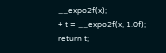__expo2f(x);
+ t = __expo2f(x, 1.0f);
return t;